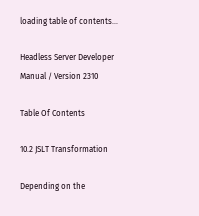loading table of contents...

Headless Server Developer Manual / Version 2310

Table Of Contents

10.2 JSLT Transformation

Depending on the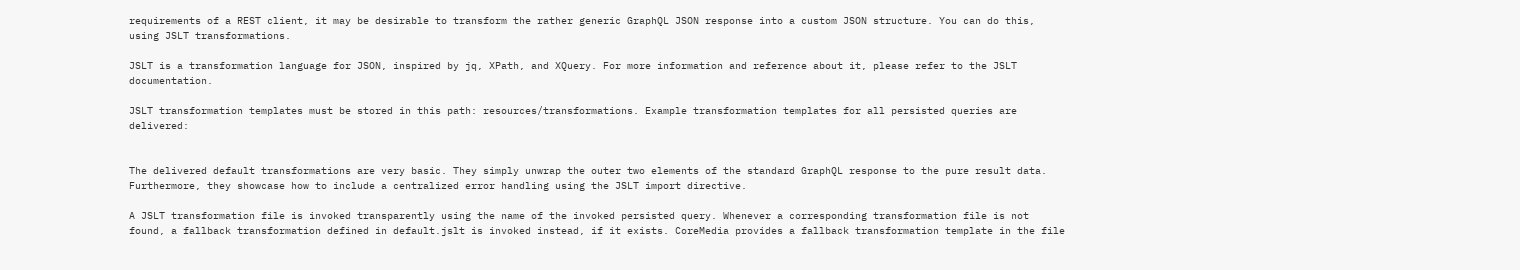requirements of a REST client, it may be desirable to transform the rather generic GraphQL JSON response into a custom JSON structure. You can do this, using JSLT transformations.

JSLT is a transformation language for JSON, inspired by jq, XPath, and XQuery. For more information and reference about it, please refer to the JSLT documentation.

JSLT transformation templates must be stored in this path: resources/transformations. Example transformation templates for all persisted queries are delivered:


The delivered default transformations are very basic. They simply unwrap the outer two elements of the standard GraphQL response to the pure result data. Furthermore, they showcase how to include a centralized error handling using the JSLT import directive.

A JSLT transformation file is invoked transparently using the name of the invoked persisted query. Whenever a corresponding transformation file is not found, a fallback transformation defined in default.jslt is invoked instead, if it exists. CoreMedia provides a fallback transformation template in the file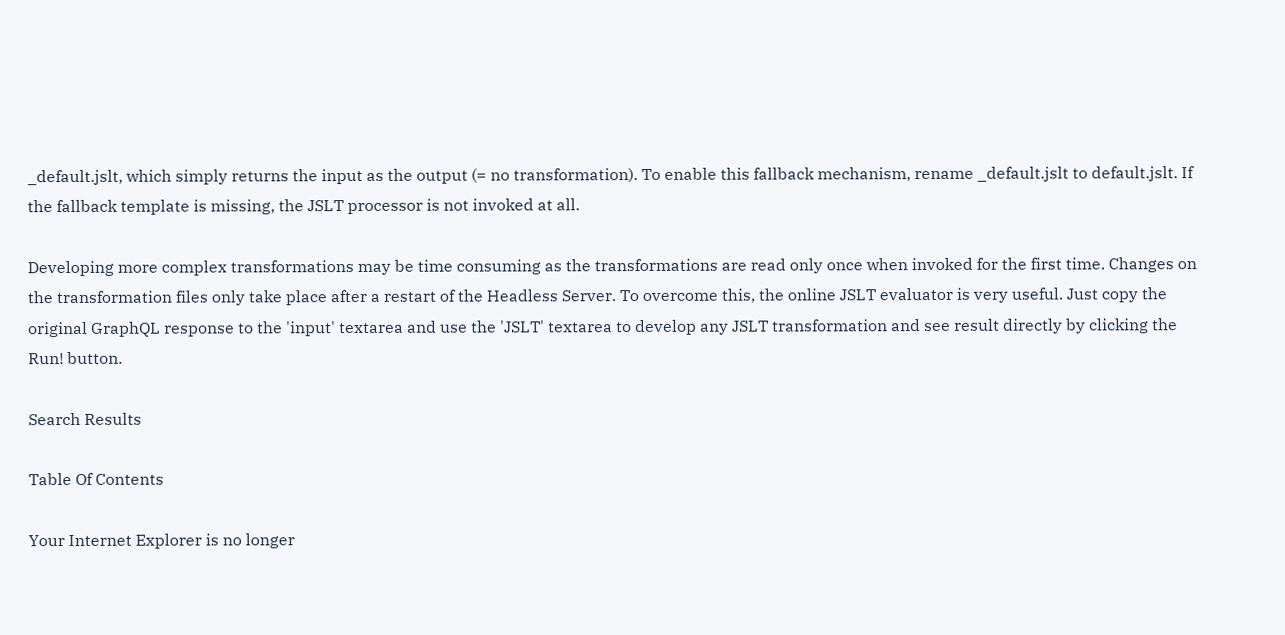_default.jslt, which simply returns the input as the output (= no transformation). To enable this fallback mechanism, rename _default.jslt to default.jslt. If the fallback template is missing, the JSLT processor is not invoked at all.

Developing more complex transformations may be time consuming as the transformations are read only once when invoked for the first time. Changes on the transformation files only take place after a restart of the Headless Server. To overcome this, the online JSLT evaluator is very useful. Just copy the original GraphQL response to the 'input' textarea and use the 'JSLT' textarea to develop any JSLT transformation and see result directly by clicking the Run! button.

Search Results

Table Of Contents

Your Internet Explorer is no longer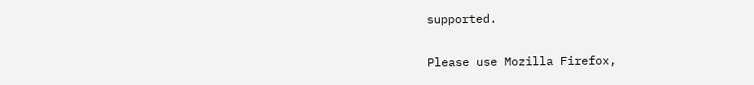supported.

Please use Mozilla Firefox,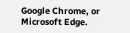Google Chrome, or Microsoft Edge.